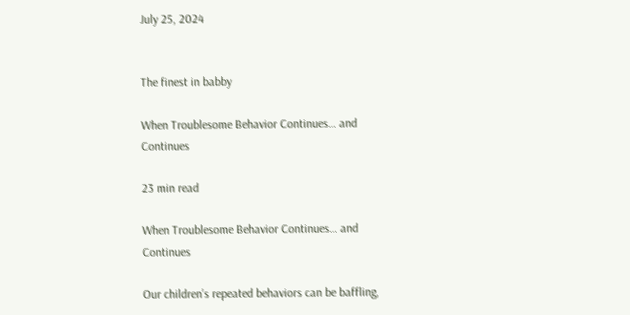July 25, 2024


The finest in babby

When Troublesome Behavior Continues… and Continues

23 min read

When Troublesome Behavior Continues… and Continues

Our children’s repeated behaviors can be baffling,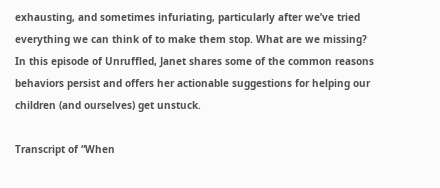exhausting, and sometimes infuriating, particularly after we’ve tried everything we can think of to make them stop. What are we missing? In this episode of Unruffled, Janet shares some of the common reasons behaviors persist and offers her actionable suggestions for helping our children (and ourselves) get unstuck.

Transcript of “When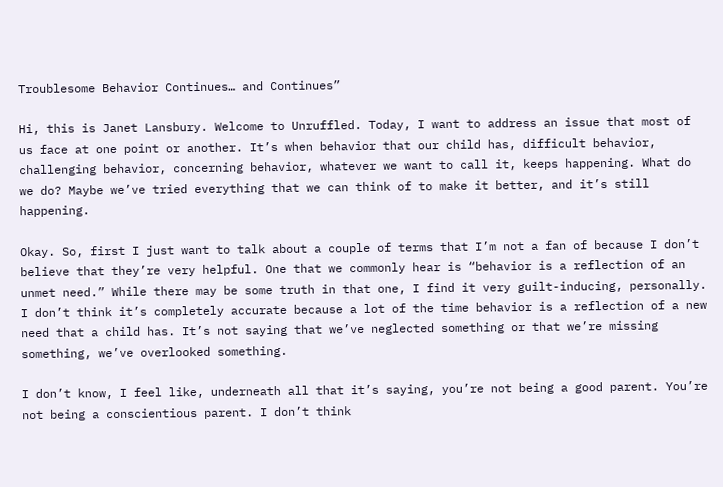Troublesome Behavior Continues… and Continues”

Hi, this is Janet Lansbury. Welcome to Unruffled. Today, I want to address an issue that most of us face at one point or another. It’s when behavior that our child has, difficult behavior, challenging behavior, concerning behavior, whatever we want to call it, keeps happening. What do we do? Maybe we’ve tried everything that we can think of to make it better, and it’s still happening.

Okay. So, first I just want to talk about a couple of terms that I’m not a fan of because I don’t believe that they’re very helpful. One that we commonly hear is “behavior is a reflection of an unmet need.” While there may be some truth in that one, I find it very guilt-inducing, personally. I don’t think it’s completely accurate because a lot of the time behavior is a reflection of a new need that a child has. It’s not saying that we’ve neglected something or that we’re missing something, we’ve overlooked something.

I don’t know, I feel like, underneath all that it’s saying, you’re not being a good parent. You’re not being a conscientious parent. I don’t think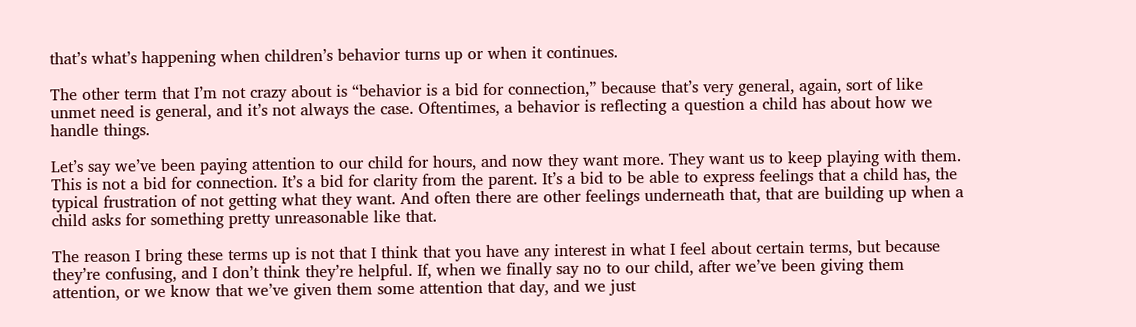that’s what’s happening when children’s behavior turns up or when it continues.

The other term that I’m not crazy about is “behavior is a bid for connection,” because that’s very general, again, sort of like unmet need is general, and it’s not always the case. Oftentimes, a behavior is reflecting a question a child has about how we handle things.

Let’s say we’ve been paying attention to our child for hours, and now they want more. They want us to keep playing with them. This is not a bid for connection. It’s a bid for clarity from the parent. It’s a bid to be able to express feelings that a child has, the typical frustration of not getting what they want. And often there are other feelings underneath that, that are building up when a child asks for something pretty unreasonable like that.

The reason I bring these terms up is not that I think that you have any interest in what I feel about certain terms, but because they’re confusing, and I don’t think they’re helpful. If, when we finally say no to our child, after we’ve been giving them attention, or we know that we’ve given them some attention that day, and we just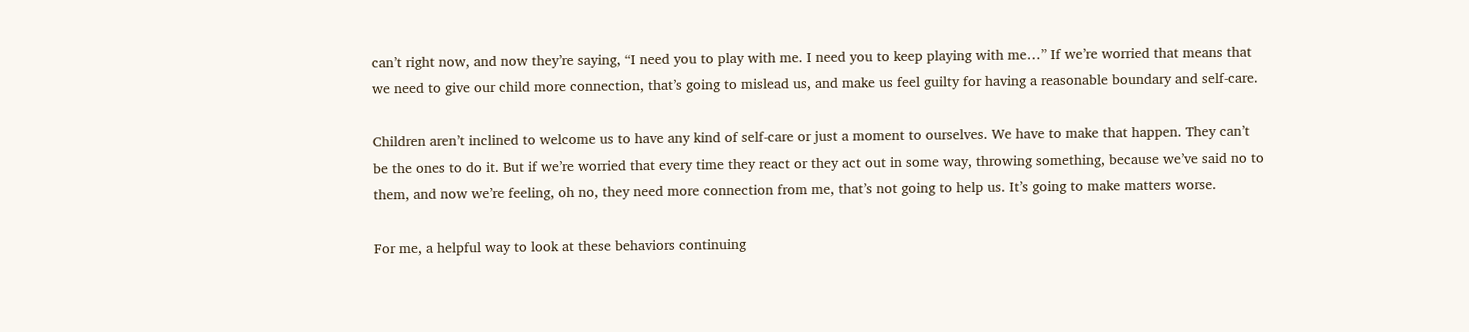can’t right now, and now they’re saying, “I need you to play with me. I need you to keep playing with me…” If we’re worried that means that we need to give our child more connection, that’s going to mislead us, and make us feel guilty for having a reasonable boundary and self-care.

Children aren’t inclined to welcome us to have any kind of self-care or just a moment to ourselves. We have to make that happen. They can’t be the ones to do it. But if we’re worried that every time they react or they act out in some way, throwing something, because we’ve said no to them, and now we’re feeling, oh no, they need more connection from me, that’s not going to help us. It’s going to make matters worse.

For me, a helpful way to look at these behaviors continuing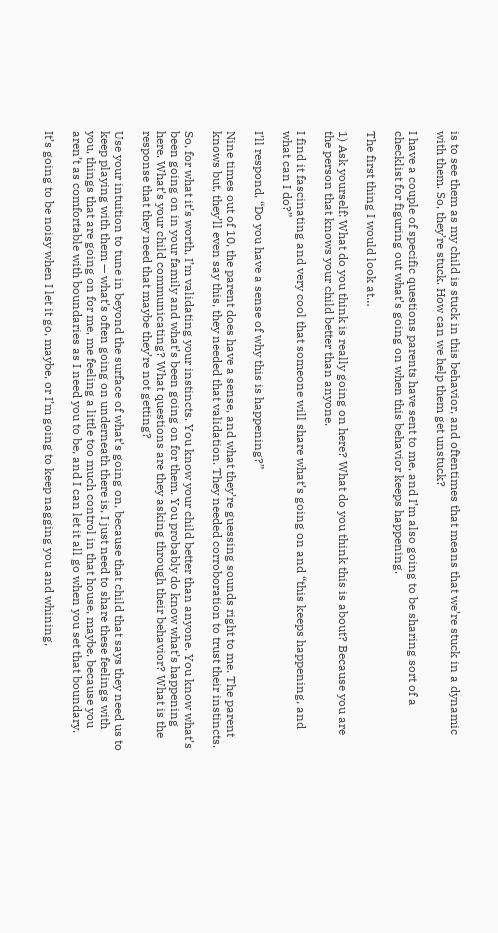is to see them as my child is stuck in this behavior, and oftentimes that means that we’re stuck in a dynamic with them. So, they’re stuck. How can we help them get unstuck?

I have a couple of specific questions parents have sent to me, and I’m also going to be sharing sort of a checklist for figuring out what’s going on when this behavior keeps happening.

The first thing I would look at…

1) Ask yourself: What do you think is really going on here? What do you think this is about? Because you are the person that knows your child better than anyone.

I find it fascinating and very cool that someone will share what’s going on and “this keeps happening, and what can I do?”

I’ll respond, “Do you have a sense of why this is happening?”

Nine times out of 10, the parent does have a sense, and what they’re guessing sounds right to me. The parent knows but, they’ll even say this, they needed that validation. They needed corroboration to trust their instincts.

So, for what it’s worth, I’m validating your instincts. You know your child better than anyone. You know what’s been going on in your family and what’s been going on for them. You probably do know what’s happening here. What’s your child communicating? What questions are they asking through their behavior? What is the response that they need that maybe they’re not getting?

Use your intuition to tune in beyond the surface of what’s going on, because that child that says they need us to keep playing with them — what’s often going on underneath there is, I just need to share these feelings with you, things that are going on for me, me feeling a little too much control in that house, maybe, because you aren’t as comfortable with boundaries as I need you to be, and I can let it all go when you set that boundary.

It’s going to be noisy when I let it go, maybe, or I’m going to keep nagging you and whining,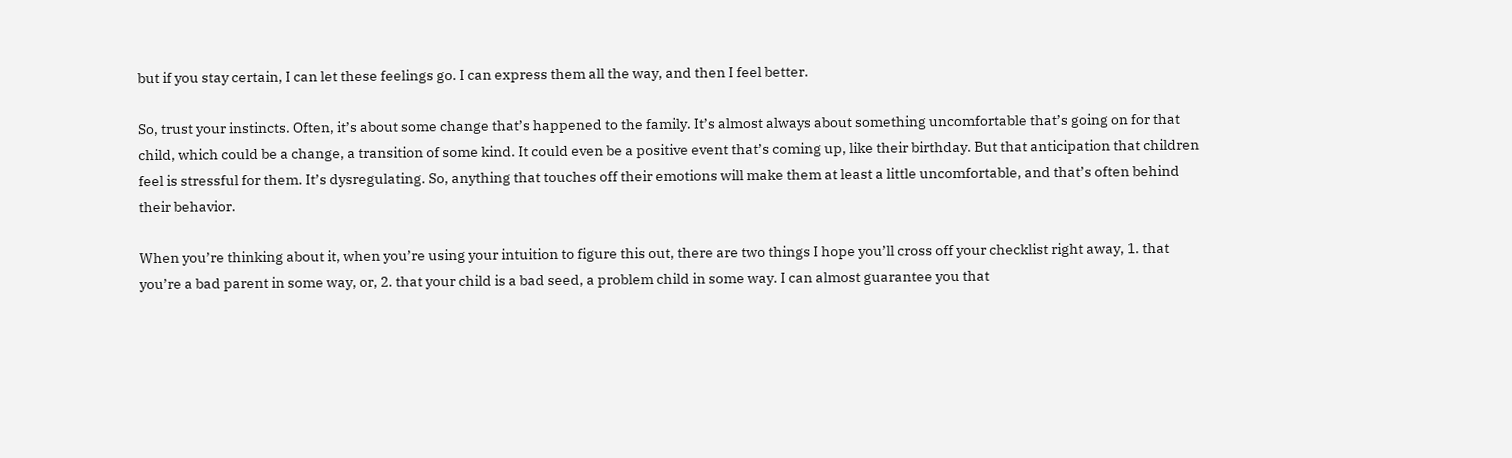but if you stay certain, I can let these feelings go. I can express them all the way, and then I feel better.

So, trust your instincts. Often, it’s about some change that’s happened to the family. It’s almost always about something uncomfortable that’s going on for that child, which could be a change, a transition of some kind. It could even be a positive event that’s coming up, like their birthday. But that anticipation that children feel is stressful for them. It’s dysregulating. So, anything that touches off their emotions will make them at least a little uncomfortable, and that’s often behind their behavior.

When you’re thinking about it, when you’re using your intuition to figure this out, there are two things I hope you’ll cross off your checklist right away, 1. that you’re a bad parent in some way, or, 2. that your child is a bad seed, a problem child in some way. I can almost guarantee you that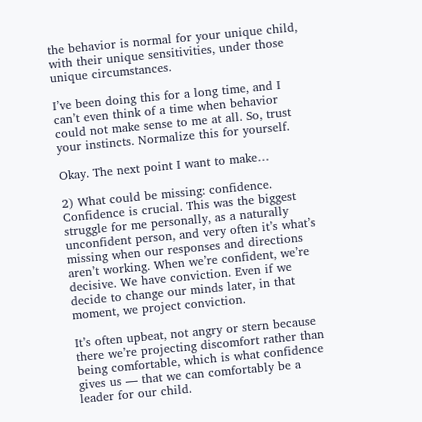the behavior is normal for your unique child, with their unique sensitivities, under those unique circumstances.

I’ve been doing this for a long time, and I can’t even think of a time when behavior could not make sense to me at all. So, trust your instincts. Normalize this for yourself.

Okay. The next point I want to make…

2) What could be missing: confidence. Confidence is crucial. This was the biggest struggle for me personally, as a naturally unconfident person, and very often it’s what’s missing when our responses and directions aren’t working. When we’re confident, we’re decisive. We have conviction. Even if we decide to change our minds later, in that moment, we project conviction.

It’s often upbeat, not angry or stern because there we’re projecting discomfort rather than being comfortable, which is what confidence gives us — that we can comfortably be a leader for our child.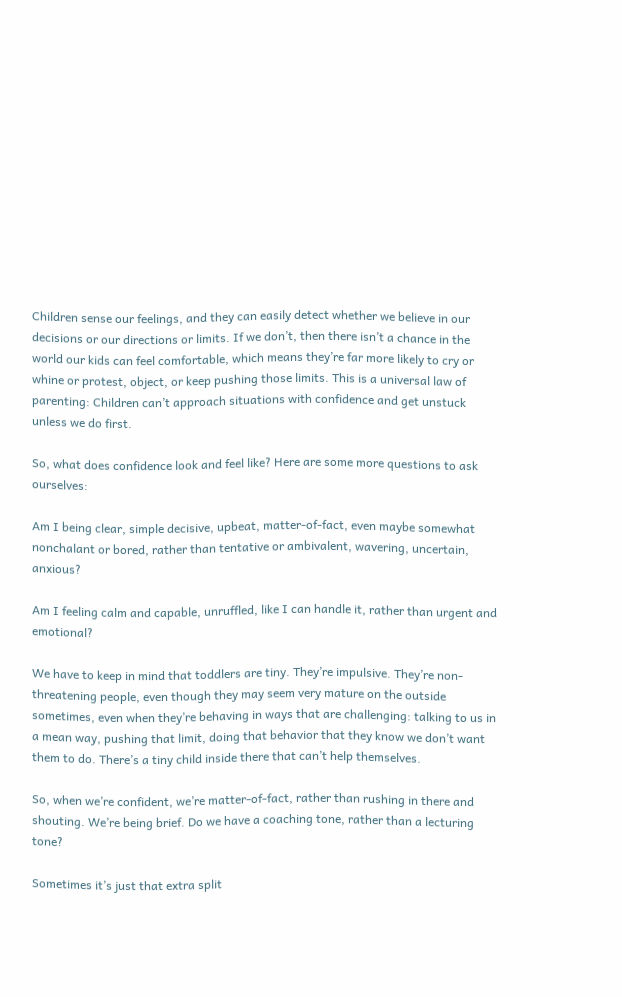Children sense our feelings, and they can easily detect whether we believe in our decisions or our directions or limits. If we don’t, then there isn’t a chance in the world our kids can feel comfortable, which means they’re far more likely to cry or whine or protest, object, or keep pushing those limits. This is a universal law of parenting: Children can’t approach situations with confidence and get unstuck unless we do first.

So, what does confidence look and feel like? Here are some more questions to ask ourselves:

Am I being clear, simple decisive, upbeat, matter-of-fact, even maybe somewhat nonchalant or bored, rather than tentative or ambivalent, wavering, uncertain, anxious?

Am I feeling calm and capable, unruffled, like I can handle it, rather than urgent and emotional?

We have to keep in mind that toddlers are tiny. They’re impulsive. They’re non-threatening people, even though they may seem very mature on the outside sometimes, even when they’re behaving in ways that are challenging: talking to us in a mean way, pushing that limit, doing that behavior that they know we don’t want them to do. There’s a tiny child inside there that can’t help themselves.

So, when we’re confident, we’re matter-of-fact, rather than rushing in there and shouting. We’re being brief. Do we have a coaching tone, rather than a lecturing tone?

Sometimes it’s just that extra split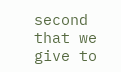second that we give to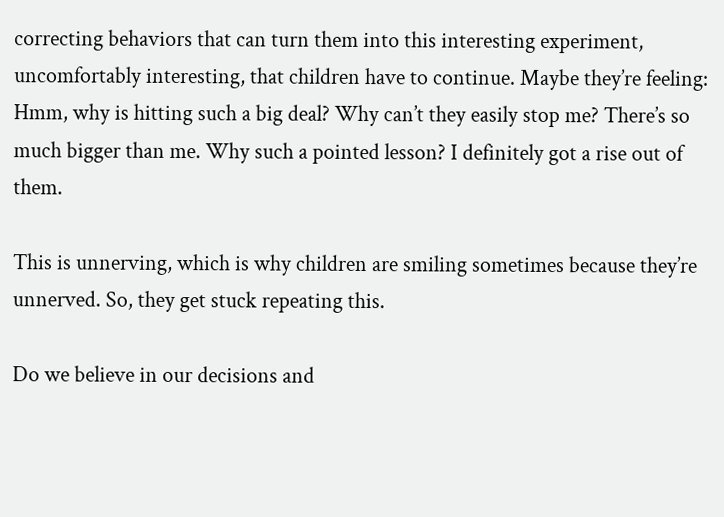correcting behaviors that can turn them into this interesting experiment, uncomfortably interesting, that children have to continue. Maybe they’re feeling: Hmm, why is hitting such a big deal? Why can’t they easily stop me? There’s so much bigger than me. Why such a pointed lesson? I definitely got a rise out of them.

This is unnerving, which is why children are smiling sometimes because they’re unnerved. So, they get stuck repeating this.

Do we believe in our decisions and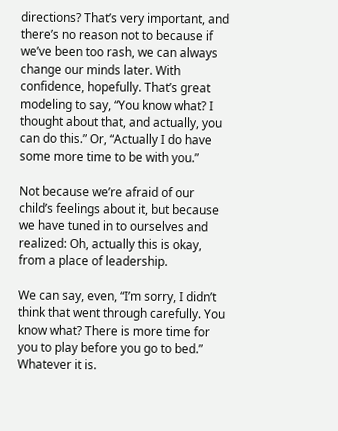directions? That’s very important, and there’s no reason not to because if we’ve been too rash, we can always change our minds later. With confidence, hopefully. That’s great modeling to say, “You know what? I thought about that, and actually, you can do this.” Or, “Actually I do have some more time to be with you.”

Not because we’re afraid of our child’s feelings about it, but because we have tuned in to ourselves and realized: Oh, actually this is okay, from a place of leadership.

We can say, even, “I’m sorry, I didn’t think that went through carefully. You know what? There is more time for you to play before you go to bed.” Whatever it is.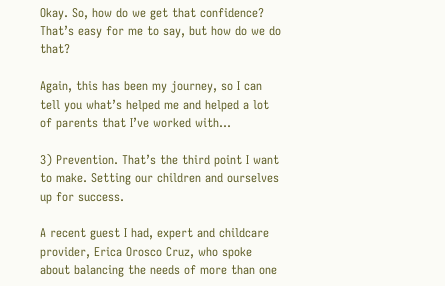Okay. So, how do we get that confidence? That’s easy for me to say, but how do we do that?

Again, this has been my journey, so I can tell you what’s helped me and helped a lot of parents that I’ve worked with…

3) Prevention. That’s the third point I want to make. Setting our children and ourselves up for success.

A recent guest I had, expert and childcare provider, Erica Orosco Cruz, who spoke about balancing the needs of more than one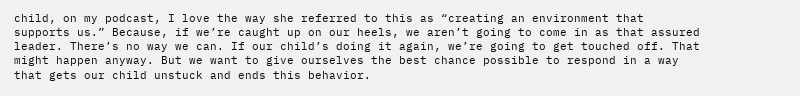child, on my podcast, I love the way she referred to this as “creating an environment that supports us.” Because, if we’re caught up on our heels, we aren’t going to come in as that assured leader. There’s no way we can. If our child’s doing it again, we’re going to get touched off. That might happen anyway. But we want to give ourselves the best chance possible to respond in a way that gets our child unstuck and ends this behavior.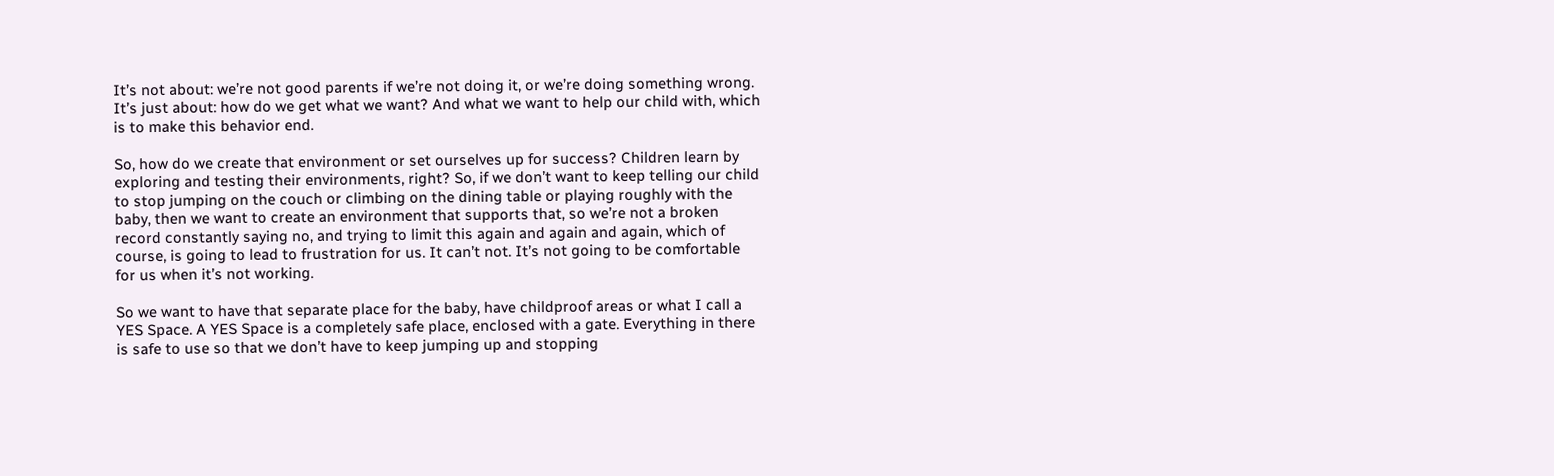It’s not about: we’re not good parents if we’re not doing it, or we’re doing something wrong. It’s just about: how do we get what we want? And what we want to help our child with, which is to make this behavior end.

So, how do we create that environment or set ourselves up for success? Children learn by exploring and testing their environments, right? So, if we don’t want to keep telling our child to stop jumping on the couch or climbing on the dining table or playing roughly with the baby, then we want to create an environment that supports that, so we’re not a broken record constantly saying no, and trying to limit this again and again and again, which of course, is going to lead to frustration for us. It can’t not. It’s not going to be comfortable for us when it’s not working.

So we want to have that separate place for the baby, have childproof areas or what I call a YES Space. A YES Space is a completely safe place, enclosed with a gate. Everything in there is safe to use so that we don’t have to keep jumping up and stopping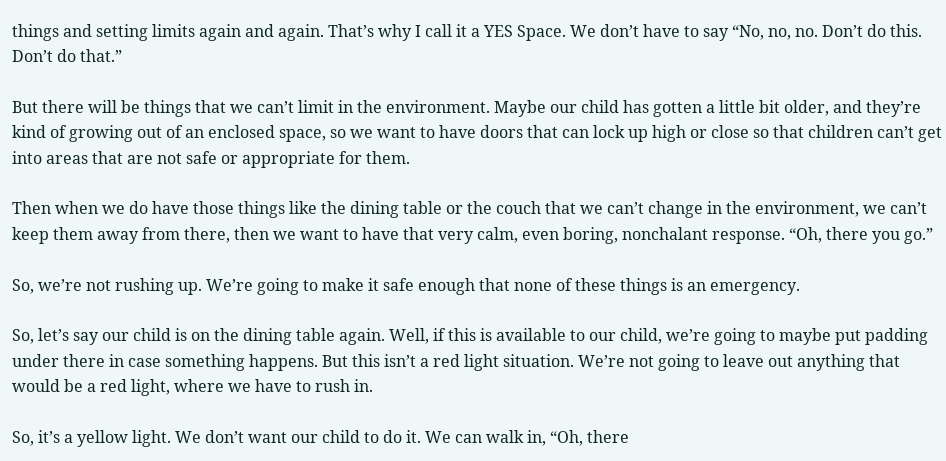things and setting limits again and again. That’s why I call it a YES Space. We don’t have to say “No, no, no. Don’t do this. Don’t do that.”

But there will be things that we can’t limit in the environment. Maybe our child has gotten a little bit older, and they’re kind of growing out of an enclosed space, so we want to have doors that can lock up high or close so that children can’t get into areas that are not safe or appropriate for them.

Then when we do have those things like the dining table or the couch that we can’t change in the environment, we can’t keep them away from there, then we want to have that very calm, even boring, nonchalant response. “Oh, there you go.”

So, we’re not rushing up. We’re going to make it safe enough that none of these things is an emergency.

So, let’s say our child is on the dining table again. Well, if this is available to our child, we’re going to maybe put padding under there in case something happens. But this isn’t a red light situation. We’re not going to leave out anything that would be a red light, where we have to rush in.

So, it’s a yellow light. We don’t want our child to do it. We can walk in, “Oh, there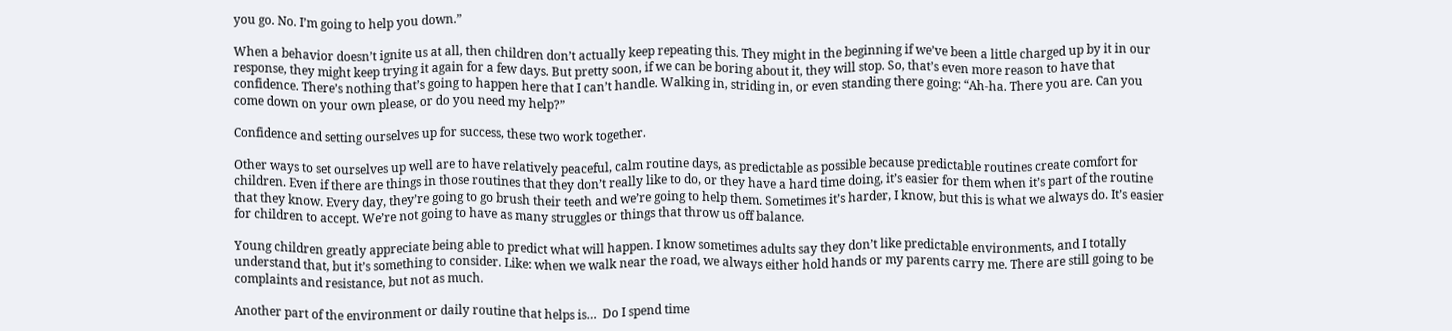you go. No. I’m going to help you down.”

When a behavior doesn’t ignite us at all, then children don’t actually keep repeating this. They might in the beginning if we’ve been a little charged up by it in our response, they might keep trying it again for a few days. But pretty soon, if we can be boring about it, they will stop. So, that’s even more reason to have that confidence. There’s nothing that’s going to happen here that I can’t handle. Walking in, striding in, or even standing there going: “Ah-ha. There you are. Can you come down on your own please, or do you need my help?”

Confidence and setting ourselves up for success, these two work together.

Other ways to set ourselves up well are to have relatively peaceful, calm routine days, as predictable as possible because predictable routines create comfort for children. Even if there are things in those routines that they don’t really like to do, or they have a hard time doing, it’s easier for them when it’s part of the routine that they know. Every day, they’re going to go brush their teeth and we’re going to help them. Sometimes it’s harder, I know, but this is what we always do. It’s easier for children to accept. We’re not going to have as many struggles or things that throw us off balance.

Young children greatly appreciate being able to predict what will happen. I know sometimes adults say they don’t like predictable environments, and I totally understand that, but it’s something to consider. Like: when we walk near the road, we always either hold hands or my parents carry me. There are still going to be complaints and resistance, but not as much.

Another part of the environment or daily routine that helps is…  Do I spend time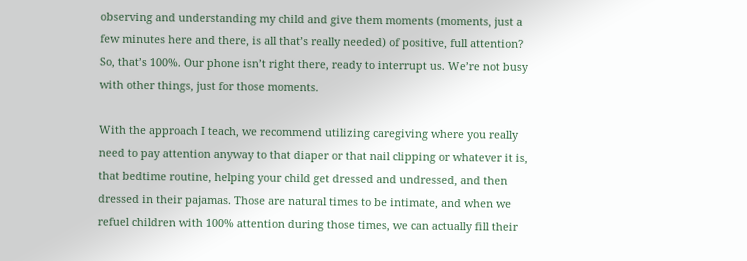observing and understanding my child and give them moments (moments, just a few minutes here and there, is all that’s really needed) of positive, full attention? So, that’s 100%. Our phone isn’t right there, ready to interrupt us. We’re not busy with other things, just for those moments.

With the approach I teach, we recommend utilizing caregiving where you really need to pay attention anyway to that diaper or that nail clipping or whatever it is, that bedtime routine, helping your child get dressed and undressed, and then dressed in their pajamas. Those are natural times to be intimate, and when we refuel children with 100% attention during those times, we can actually fill their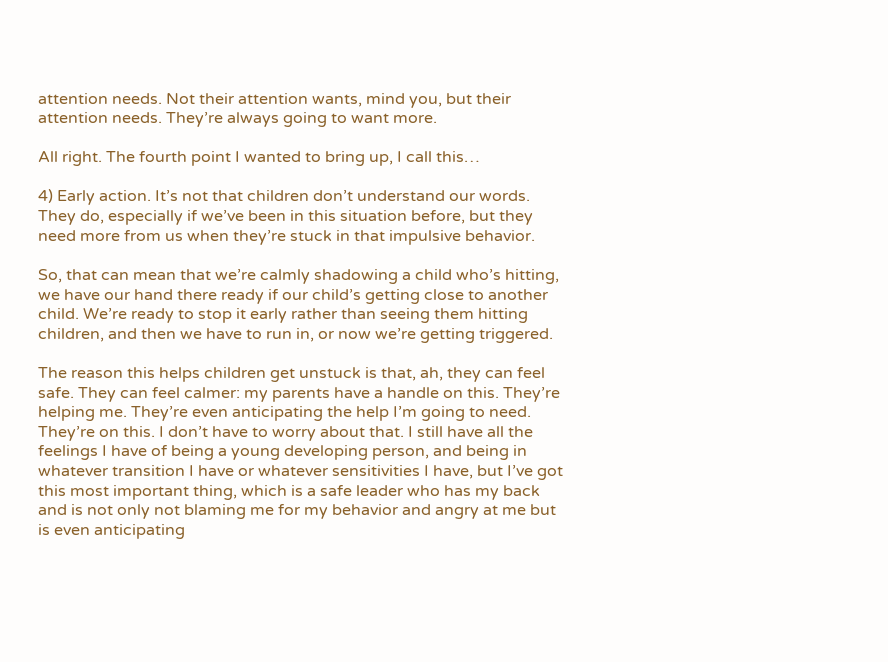attention needs. Not their attention wants, mind you, but their attention needs. They’re always going to want more.

All right. The fourth point I wanted to bring up, I call this…

4) Early action. It’s not that children don’t understand our words. They do, especially if we’ve been in this situation before, but they need more from us when they’re stuck in that impulsive behavior.

So, that can mean that we’re calmly shadowing a child who’s hitting, we have our hand there ready if our child’s getting close to another child. We’re ready to stop it early rather than seeing them hitting children, and then we have to run in, or now we’re getting triggered.

The reason this helps children get unstuck is that, ah, they can feel safe. They can feel calmer: my parents have a handle on this. They’re helping me. They’re even anticipating the help I’m going to need. They’re on this. I don’t have to worry about that. I still have all the feelings I have of being a young developing person, and being in whatever transition I have or whatever sensitivities I have, but I’ve got this most important thing, which is a safe leader who has my back and is not only not blaming me for my behavior and angry at me but is even anticipating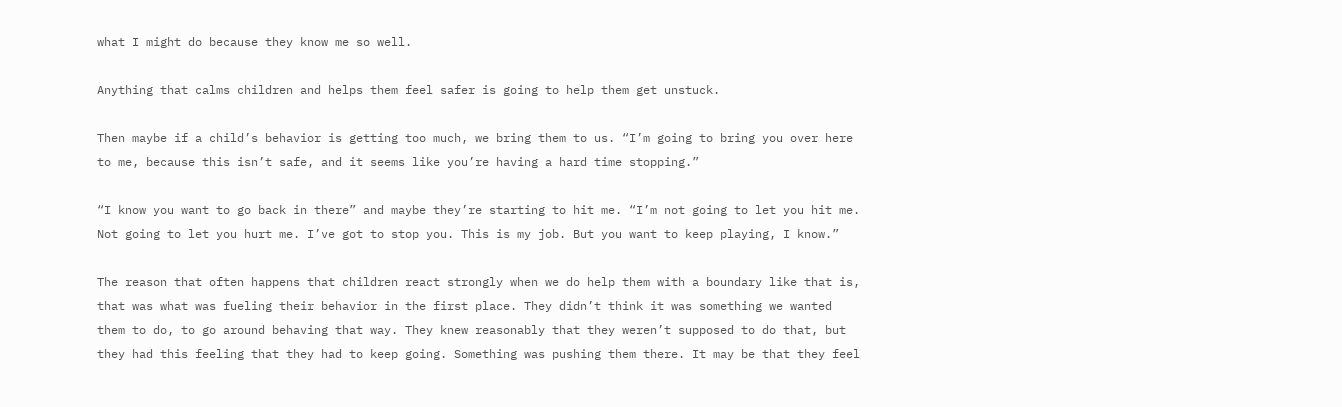what I might do because they know me so well.

Anything that calms children and helps them feel safer is going to help them get unstuck.

Then maybe if a child’s behavior is getting too much, we bring them to us. “I’m going to bring you over here to me, because this isn’t safe, and it seems like you’re having a hard time stopping.”

“I know you want to go back in there” and maybe they’re starting to hit me. “I’m not going to let you hit me. Not going to let you hurt me. I’ve got to stop you. This is my job. But you want to keep playing, I know.”

The reason that often happens that children react strongly when we do help them with a boundary like that is, that was what was fueling their behavior in the first place. They didn’t think it was something we wanted them to do, to go around behaving that way. They knew reasonably that they weren’t supposed to do that, but they had this feeling that they had to keep going. Something was pushing them there. It may be that they feel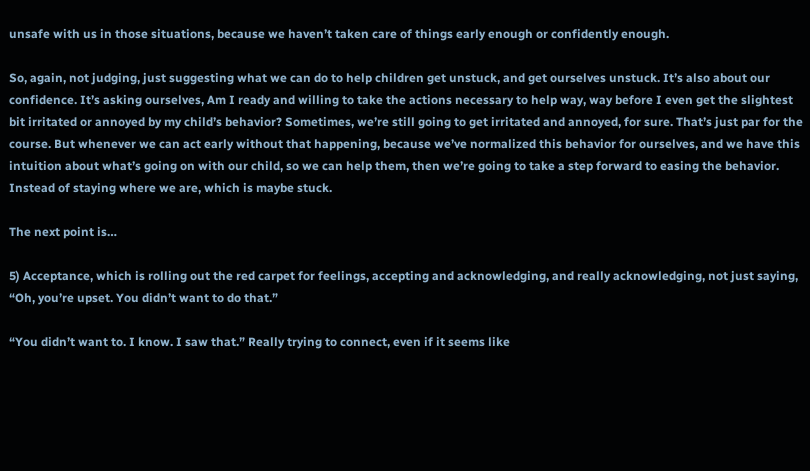unsafe with us in those situations, because we haven’t taken care of things early enough or confidently enough.

So, again, not judging, just suggesting what we can do to help children get unstuck, and get ourselves unstuck. It’s also about our confidence. It’s asking ourselves, Am I ready and willing to take the actions necessary to help way, way before I even get the slightest bit irritated or annoyed by my child’s behavior? Sometimes, we’re still going to get irritated and annoyed, for sure. That’s just par for the course. But whenever we can act early without that happening, because we’ve normalized this behavior for ourselves, and we have this intuition about what’s going on with our child, so we can help them, then we’re going to take a step forward to easing the behavior. Instead of staying where we are, which is maybe stuck.

The next point is…

5) Acceptance, which is rolling out the red carpet for feelings, accepting and acknowledging, and really acknowledging, not just saying, “Oh, you’re upset. You didn’t want to do that.”

“You didn’t want to. I know. I saw that.” Really trying to connect, even if it seems like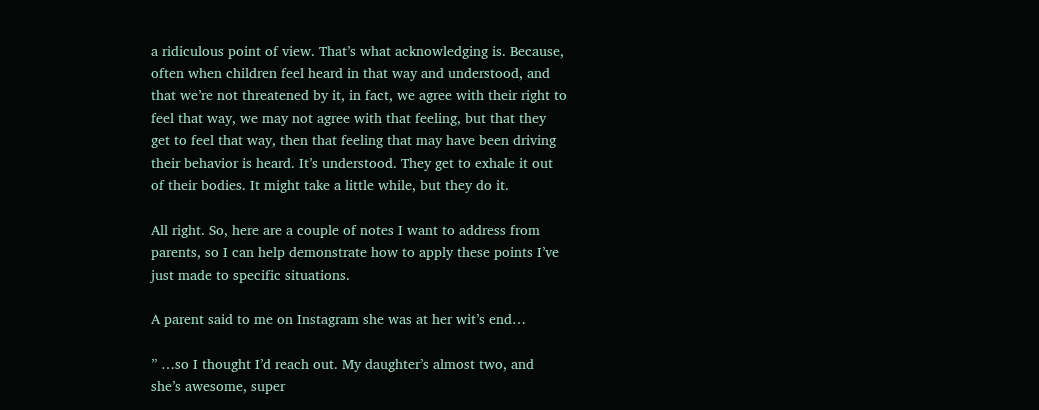a ridiculous point of view. That’s what acknowledging is. Because, often when children feel heard in that way and understood, and that we’re not threatened by it, in fact, we agree with their right to feel that way, we may not agree with that feeling, but that they get to feel that way, then that feeling that may have been driving their behavior is heard. It’s understood. They get to exhale it out of their bodies. It might take a little while, but they do it.

All right. So, here are a couple of notes I want to address from parents, so I can help demonstrate how to apply these points I’ve just made to specific situations.

A parent said to me on Instagram she was at her wit’s end…

” …so I thought I’d reach out. My daughter’s almost two, and she’s awesome, super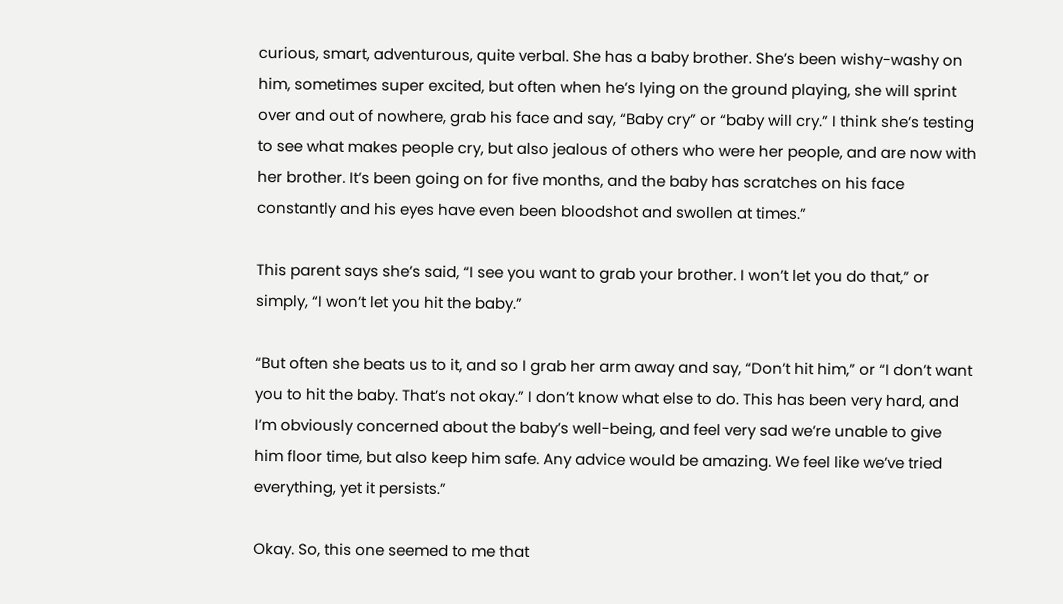curious, smart, adventurous, quite verbal. She has a baby brother. She’s been wishy-washy on him, sometimes super excited, but often when he’s lying on the ground playing, she will sprint over and out of nowhere, grab his face and say, “Baby cry” or “baby will cry.” I think she’s testing to see what makes people cry, but also jealous of others who were her people, and are now with her brother. It’s been going on for five months, and the baby has scratches on his face constantly and his eyes have even been bloodshot and swollen at times.”

This parent says she’s said, “I see you want to grab your brother. I won’t let you do that,” or simply, “I won’t let you hit the baby.”

“But often she beats us to it, and so I grab her arm away and say, “Don’t hit him,” or “I don’t want you to hit the baby. That’s not okay.” I don’t know what else to do. This has been very hard, and I’m obviously concerned about the baby’s well-being, and feel very sad we’re unable to give him floor time, but also keep him safe. Any advice would be amazing. We feel like we’ve tried everything, yet it persists.”

Okay. So, this one seemed to me that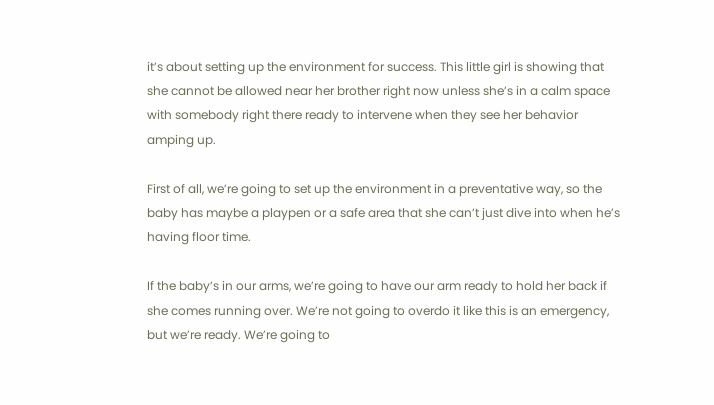it’s about setting up the environment for success. This little girl is showing that she cannot be allowed near her brother right now unless she’s in a calm space with somebody right there ready to intervene when they see her behavior amping up.

First of all, we’re going to set up the environment in a preventative way, so the baby has maybe a playpen or a safe area that she can’t just dive into when he’s having floor time.

If the baby’s in our arms, we’re going to have our arm ready to hold her back if she comes running over. We’re not going to overdo it like this is an emergency, but we’re ready. We’re going to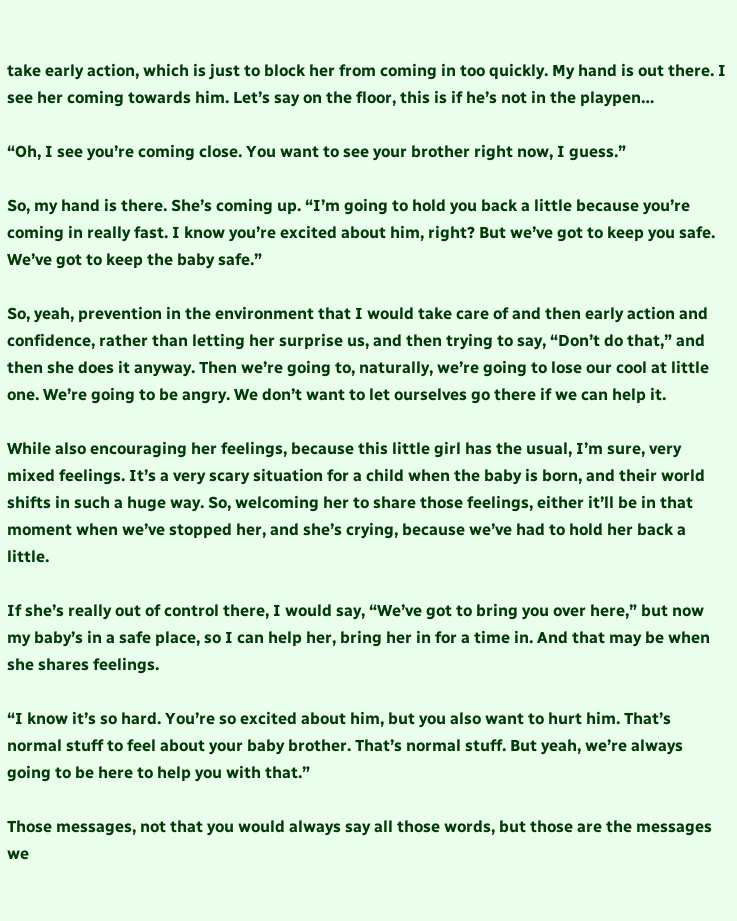take early action, which is just to block her from coming in too quickly. My hand is out there. I see her coming towards him. Let’s say on the floor, this is if he’s not in the playpen…

“Oh, I see you’re coming close. You want to see your brother right now, I guess.”

So, my hand is there. She’s coming up. “I’m going to hold you back a little because you’re coming in really fast. I know you’re excited about him, right? But we’ve got to keep you safe. We’ve got to keep the baby safe.”

So, yeah, prevention in the environment that I would take care of and then early action and confidence, rather than letting her surprise us, and then trying to say, “Don’t do that,” and then she does it anyway. Then we’re going to, naturally, we’re going to lose our cool at little one. We’re going to be angry. We don’t want to let ourselves go there if we can help it.

While also encouraging her feelings, because this little girl has the usual, I’m sure, very mixed feelings. It’s a very scary situation for a child when the baby is born, and their world shifts in such a huge way. So, welcoming her to share those feelings, either it’ll be in that moment when we’ve stopped her, and she’s crying, because we’ve had to hold her back a little.

If she’s really out of control there, I would say, “We’ve got to bring you over here,” but now my baby’s in a safe place, so I can help her, bring her in for a time in. And that may be when she shares feelings.

“I know it’s so hard. You’re so excited about him, but you also want to hurt him. That’s normal stuff to feel about your baby brother. That’s normal stuff. But yeah, we’re always going to be here to help you with that.”

Those messages, not that you would always say all those words, but those are the messages we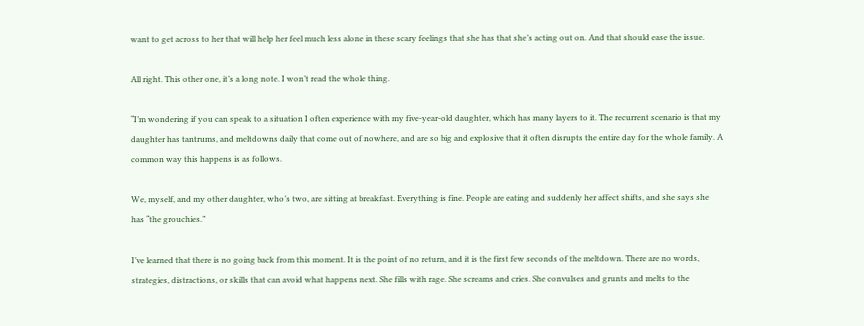want to get across to her that will help her feel much less alone in these scary feelings that she has that she’s acting out on. And that should ease the issue.

All right. This other one, it’s a long note. I won’t read the whole thing.

“I’m wondering if you can speak to a situation I often experience with my five-year-old daughter, which has many layers to it. The recurrent scenario is that my daughter has tantrums, and meltdowns daily that come out of nowhere, and are so big and explosive that it often disrupts the entire day for the whole family. A common way this happens is as follows.

We, myself, and my other daughter, who’s two, are sitting at breakfast. Everything is fine. People are eating and suddenly her affect shifts, and she says she has “the grouchies.”

I’ve learned that there is no going back from this moment. It is the point of no return, and it is the first few seconds of the meltdown. There are no words, strategies, distractions, or skills that can avoid what happens next. She fills with rage. She screams and cries. She convulses and grunts and melts to the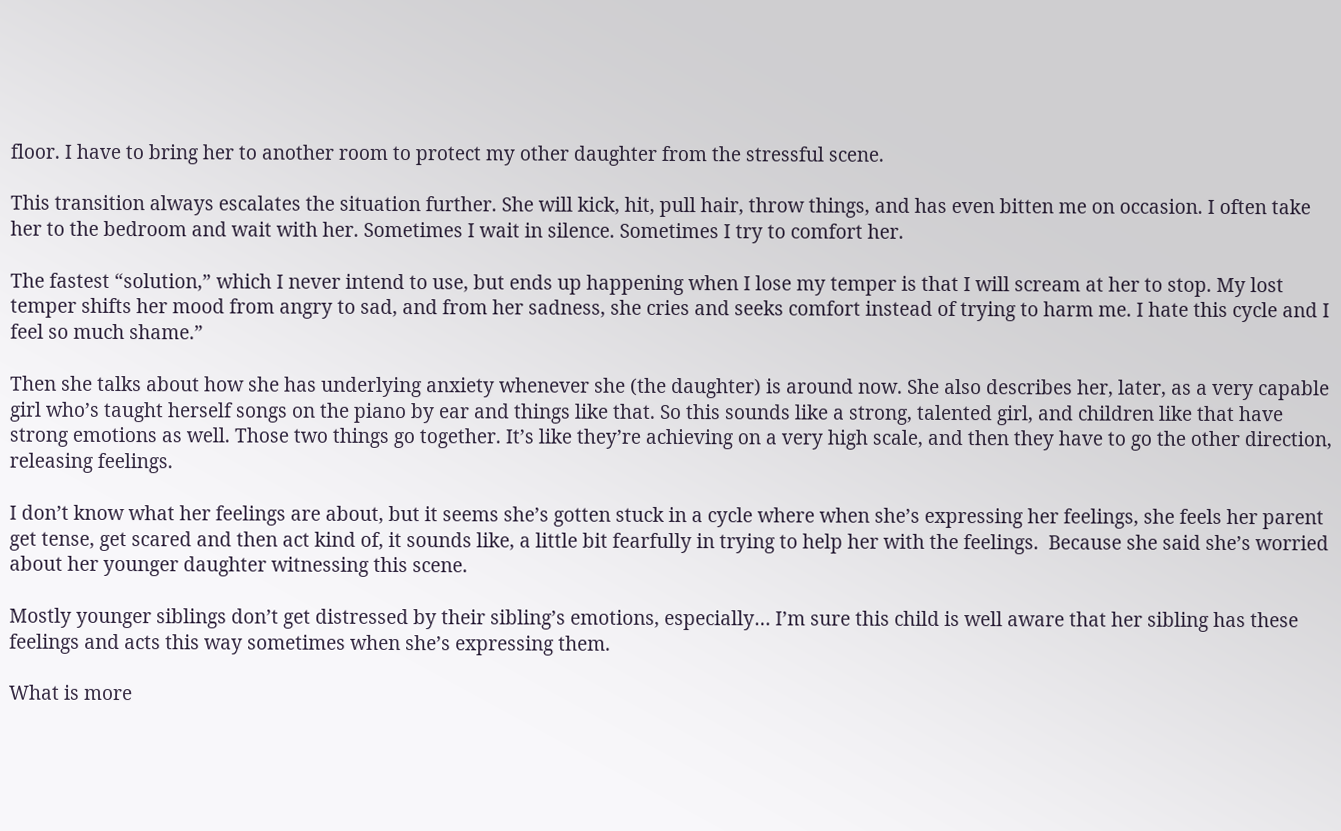floor. I have to bring her to another room to protect my other daughter from the stressful scene.

This transition always escalates the situation further. She will kick, hit, pull hair, throw things, and has even bitten me on occasion. I often take her to the bedroom and wait with her. Sometimes I wait in silence. Sometimes I try to comfort her.

The fastest “solution,” which I never intend to use, but ends up happening when I lose my temper is that I will scream at her to stop. My lost temper shifts her mood from angry to sad, and from her sadness, she cries and seeks comfort instead of trying to harm me. I hate this cycle and I feel so much shame.”

Then she talks about how she has underlying anxiety whenever she (the daughter) is around now. She also describes her, later, as a very capable girl who’s taught herself songs on the piano by ear and things like that. So this sounds like a strong, talented girl, and children like that have strong emotions as well. Those two things go together. It’s like they’re achieving on a very high scale, and then they have to go the other direction, releasing feelings.

I don’t know what her feelings are about, but it seems she’s gotten stuck in a cycle where when she’s expressing her feelings, she feels her parent get tense, get scared and then act kind of, it sounds like, a little bit fearfully in trying to help her with the feelings.  Because she said she’s worried about her younger daughter witnessing this scene.

Mostly younger siblings don’t get distressed by their sibling’s emotions, especially… I’m sure this child is well aware that her sibling has these feelings and acts this way sometimes when she’s expressing them.

What is more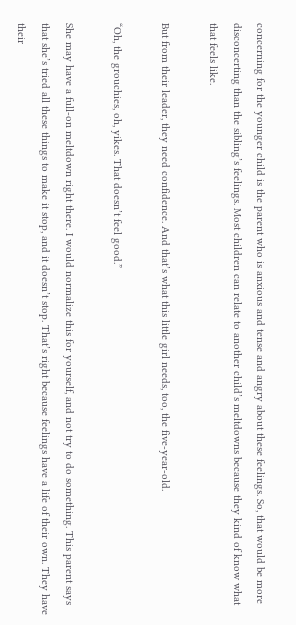concerning for the younger child is the parent who is anxious and tense and angry about these feelings. So, that would be more disconcerting than the sibling’s feelings. Most children can relate to another child’s meltdowns because they kind of know what that feels like.

But from their leader, they need confidence. And that’s what this little girl needs, too, the five-year-old.

“Oh, the grouchies, oh, yikes. That doesn’t feel good.”

She may have a full-on meltdown right there. I would normalize this for yourself, and not try to do something. This parent says that she’s tried all these things to make it stop, and it doesn’t stop. That’s right because feelings have a life of their own. They have their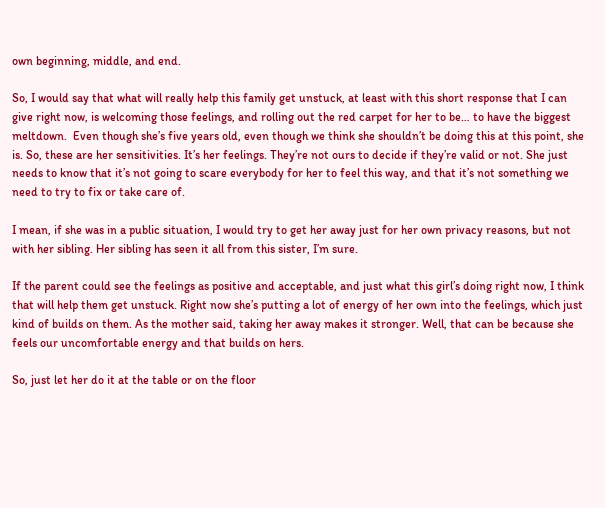own beginning, middle, and end.

So, I would say that what will really help this family get unstuck, at least with this short response that I can give right now, is welcoming those feelings, and rolling out the red carpet for her to be… to have the biggest meltdown.  Even though she’s five years old, even though we think she shouldn’t be doing this at this point, she is. So, these are her sensitivities. It’s her feelings. They’re not ours to decide if they’re valid or not. She just needs to know that it’s not going to scare everybody for her to feel this way, and that it’s not something we need to try to fix or take care of.

I mean, if she was in a public situation, I would try to get her away just for her own privacy reasons, but not with her sibling. Her sibling has seen it all from this sister, I’m sure.

If the parent could see the feelings as positive and acceptable, and just what this girl’s doing right now, I think that will help them get unstuck. Right now she’s putting a lot of energy of her own into the feelings, which just kind of builds on them. As the mother said, taking her away makes it stronger. Well, that can be because she feels our uncomfortable energy and that builds on hers.

So, just let her do it at the table or on the floor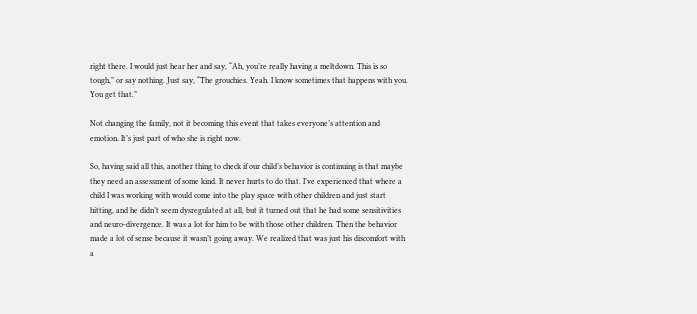right there. I would just hear her and say, “Ah, you’re really having a meltdown. This is so tough,” or say nothing. Just say, “The grouchies. Yeah. I know sometimes that happens with you. You get that.”

Not changing the family, not it becoming this event that takes everyone’s attention and emotion. It’s just part of who she is right now.

So, having said all this, another thing to check if our child’s behavior is continuing is that maybe they need an assessment of some kind. It never hurts to do that. I’ve experienced that where a child I was working with would come into the play space with other children and just start hitting, and he didn’t seem dysregulated at all, but it turned out that he had some sensitivities and neuro-divergence. It was a lot for him to be with those other children. Then the behavior made a lot of sense because it wasn’t going away. We realized that was just his discomfort with a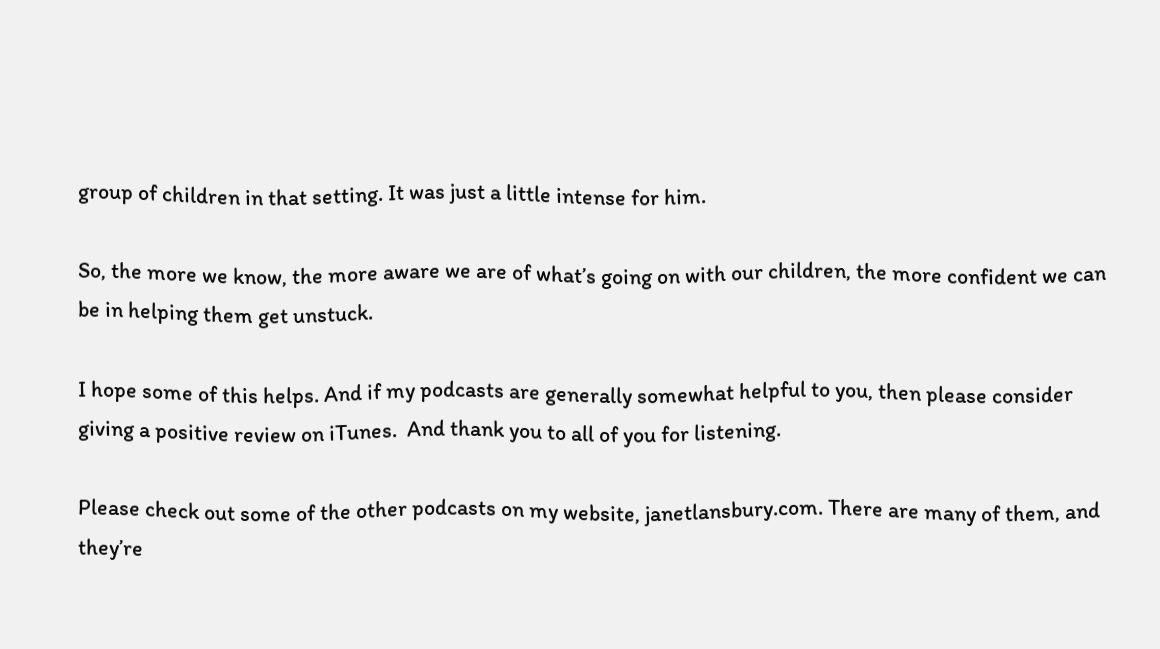group of children in that setting. It was just a little intense for him.

So, the more we know, the more aware we are of what’s going on with our children, the more confident we can be in helping them get unstuck.

I hope some of this helps. And if my podcasts are generally somewhat helpful to you, then please consider giving a positive review on iTunes.  And thank you to all of you for listening.

Please check out some of the other podcasts on my website, janetlansbury.com. There are many of them, and they’re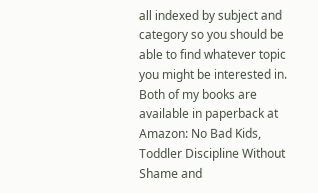all indexed by subject and category so you should be able to find whatever topic you might be interested in. Both of my books are available in paperback at Amazon: No Bad Kids, Toddler Discipline Without Shame and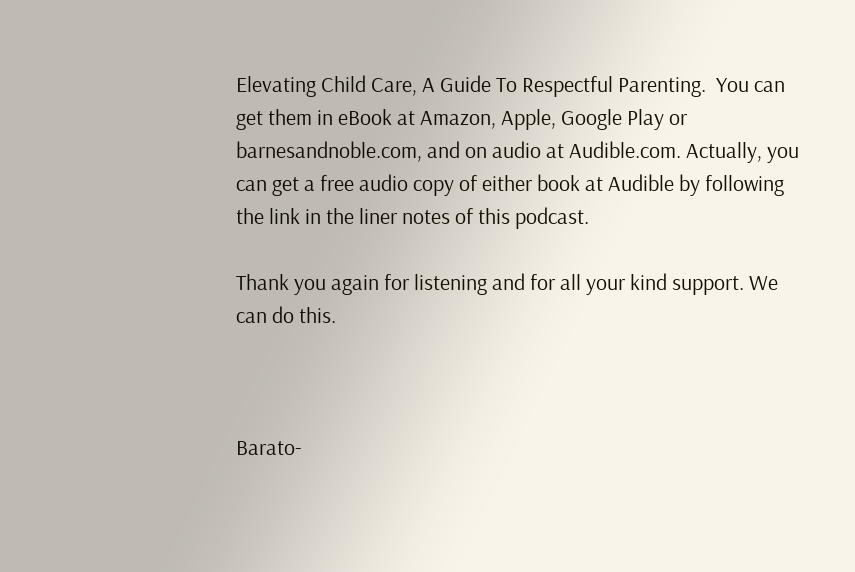Elevating Child Care, A Guide To Respectful Parenting.  You can get them in eBook at Amazon, Apple, Google Play or barnesandnoble.com, and on audio at Audible.com. Actually, you can get a free audio copy of either book at Audible by following the link in the liner notes of this podcast.

Thank you again for listening and for all your kind support. We can do this.



Barato-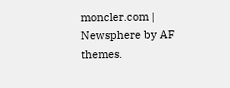moncler.com | Newsphere by AF themes.